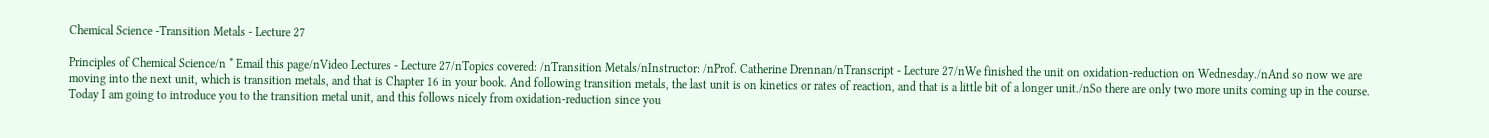Chemical Science -Transition Metals - Lecture 27

Principles of Chemical Science/n * Email this page/nVideo Lectures - Lecture 27/nTopics covered: /nTransition Metals/nInstructor: /nProf. Catherine Drennan/nTranscript - Lecture 27/nWe finished the unit on oxidation-reduction on Wednesday./nAnd so now we are moving into the next unit, which is transition metals, and that is Chapter 16 in your book. And following transition metals, the last unit is on kinetics or rates of reaction, and that is a little bit of a longer unit./nSo there are only two more units coming up in the course. Today I am going to introduce you to the transition metal unit, and this follows nicely from oxidation-reduction since you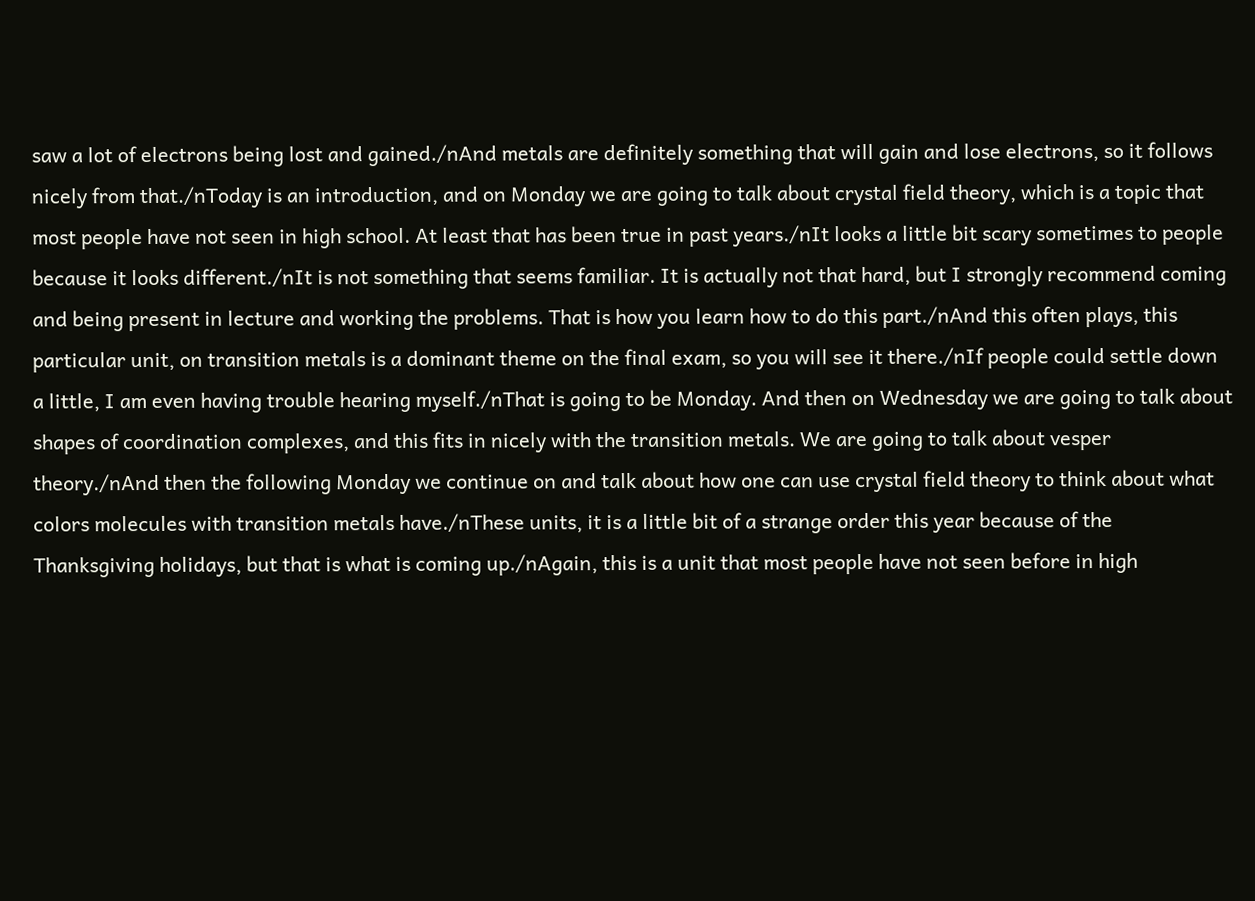saw a lot of electrons being lost and gained./nAnd metals are definitely something that will gain and lose electrons, so it follows nicely from that./nToday is an introduction, and on Monday we are going to talk about crystal field theory, which is a topic that most people have not seen in high school. At least that has been true in past years./nIt looks a little bit scary sometimes to people because it looks different./nIt is not something that seems familiar. It is actually not that hard, but I strongly recommend coming and being present in lecture and working the problems. That is how you learn how to do this part./nAnd this often plays, this particular unit, on transition metals is a dominant theme on the final exam, so you will see it there./nIf people could settle down a little, I am even having trouble hearing myself./nThat is going to be Monday. And then on Wednesday we are going to talk about shapes of coordination complexes, and this fits in nicely with the transition metals. We are going to talk about vesper theory./nAnd then the following Monday we continue on and talk about how one can use crystal field theory to think about what colors molecules with transition metals have./nThese units, it is a little bit of a strange order this year because of the Thanksgiving holidays, but that is what is coming up./nAgain, this is a unit that most people have not seen before in high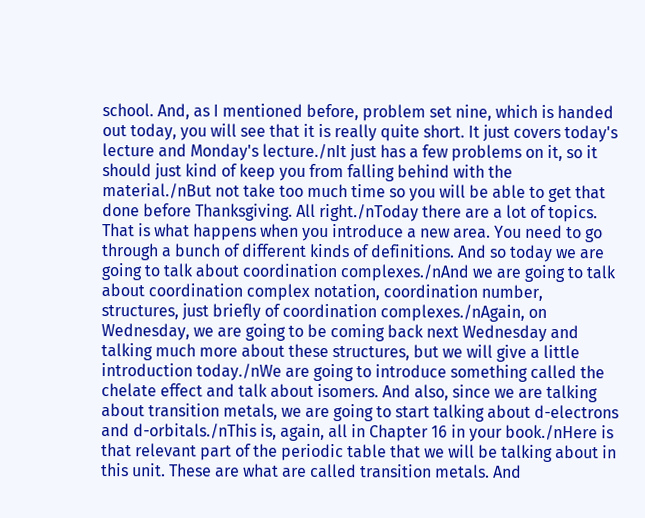school. And, as I mentioned before, problem set nine, which is handed out today, you will see that it is really quite short. It just covers today's lecture and Monday's lecture./nIt just has a few problems on it, so it should just kind of keep you from falling behind with the material./nBut not take too much time so you will be able to get that done before Thanksgiving. All right./nToday there are a lot of topics. That is what happens when you introduce a new area. You need to go through a bunch of different kinds of definitions. And so today we are going to talk about coordination complexes./nAnd we are going to talk about coordination complex notation, coordination number, structures, just briefly of coordination complexes./nAgain, on Wednesday, we are going to be coming back next Wednesday and talking much more about these structures, but we will give a little introduction today./nWe are going to introduce something called the chelate effect and talk about isomers. And also, since we are talking about transition metals, we are going to start talking about d-electrons and d-orbitals./nThis is, again, all in Chapter 16 in your book./nHere is that relevant part of the periodic table that we will be talking about in this unit. These are what are called transition metals. And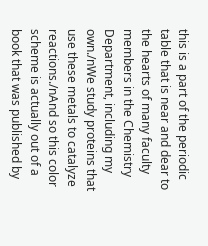this is a part of the periodic table that is near and dear to the hearts of many faculty members in the Chemistry Department, including my own./nWe study proteins that use these metals to catalyze reactions./nAnd so this color scheme is actually out of a book that was published by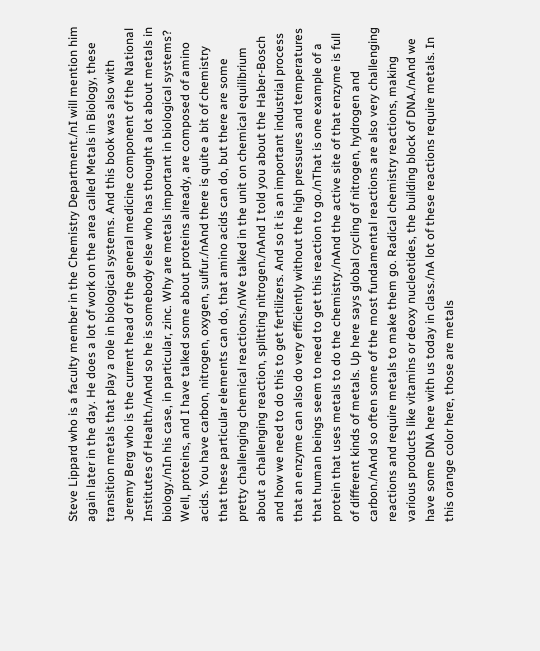Steve Lippard who is a faculty member in the Chemistry Department./nI will mention him again later in the day. He does a lot of work on the area called Metals in Biology, these transition metals that play a role in biological systems. And this book was also with Jeremy Berg who is the current head of the general medicine component of the National Institutes of Health./nAnd so he is somebody else who has thought a lot about metals in biology./nIn his case, in particular, zinc. Why are metals important in biological systems? Well, proteins, and I have talked some about proteins already, are composed of amino acids. You have carbon, nitrogen, oxygen, sulfur./nAnd there is quite a bit of chemistry that these particular elements can do, that amino acids can do, but there are some pretty challenging chemical reactions./nWe talked in the unit on chemical equilibrium about a challenging reaction, splitting nitrogen./nAnd I told you about the Haber-Bosch and how we need to do this to get fertilizers. And so it is an important industrial process that an enzyme can also do very efficiently without the high pressures and temperatures that human beings seem to need to get this reaction to go./nThat is one example of a protein that uses metals to do the chemistry./nAnd the active site of that enzyme is full of different kinds of metals. Up here says global cycling of nitrogen, hydrogen and carbon./nAnd so often some of the most fundamental reactions are also very challenging reactions and require metals to make them go. Radical chemistry reactions, making various products like vitamins or deoxy nucleotides, the building block of DNA./nAnd we have some DNA here with us today in class./nA lot of these reactions require metals. In this orange color here, those are metals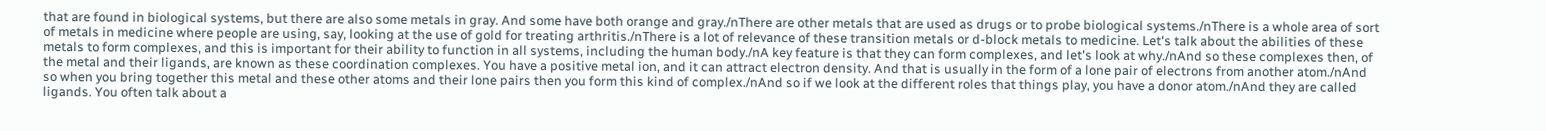that are found in biological systems, but there are also some metals in gray. And some have both orange and gray./nThere are other metals that are used as drugs or to probe biological systems./nThere is a whole area of sort of metals in medicine where people are using, say, looking at the use of gold for treating arthritis./nThere is a lot of relevance of these transition metals or d-block metals to medicine. Let's talk about the abilities of these metals to form complexes, and this is important for their ability to function in all systems, including the human body./nA key feature is that they can form complexes, and let's look at why./nAnd so these complexes then, of the metal and their ligands, are known as these coordination complexes. You have a positive metal ion, and it can attract electron density. And that is usually in the form of a lone pair of electrons from another atom./nAnd so when you bring together this metal and these other atoms and their lone pairs then you form this kind of complex./nAnd so if we look at the different roles that things play, you have a donor atom./nAnd they are called ligands. You often talk about a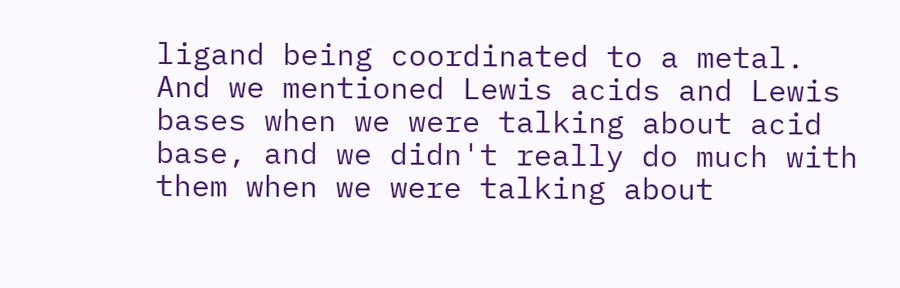ligand being coordinated to a metal. And we mentioned Lewis acids and Lewis bases when we were talking about acid base, and we didn't really do much with them when we were talking about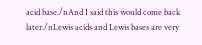acid base./nAnd I said this would come back later./nLewis acids and Lewis bases are very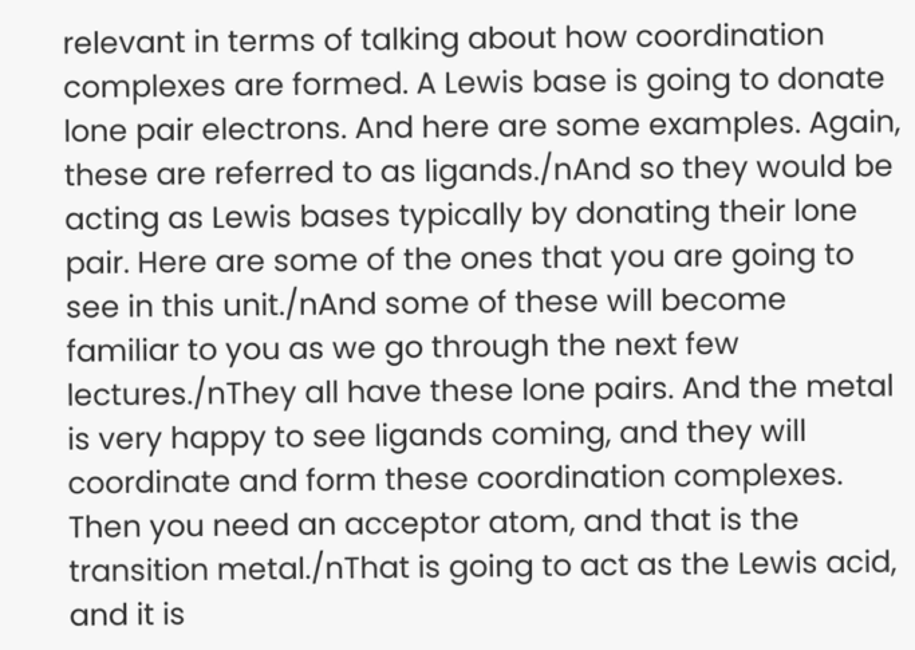relevant in terms of talking about how coordination complexes are formed. A Lewis base is going to donate lone pair electrons. And here are some examples. Again, these are referred to as ligands./nAnd so they would be acting as Lewis bases typically by donating their lone pair. Here are some of the ones that you are going to see in this unit./nAnd some of these will become familiar to you as we go through the next few lectures./nThey all have these lone pairs. And the metal is very happy to see ligands coming, and they will coordinate and form these coordination complexes. Then you need an acceptor atom, and that is the transition metal./nThat is going to act as the Lewis acid, and it is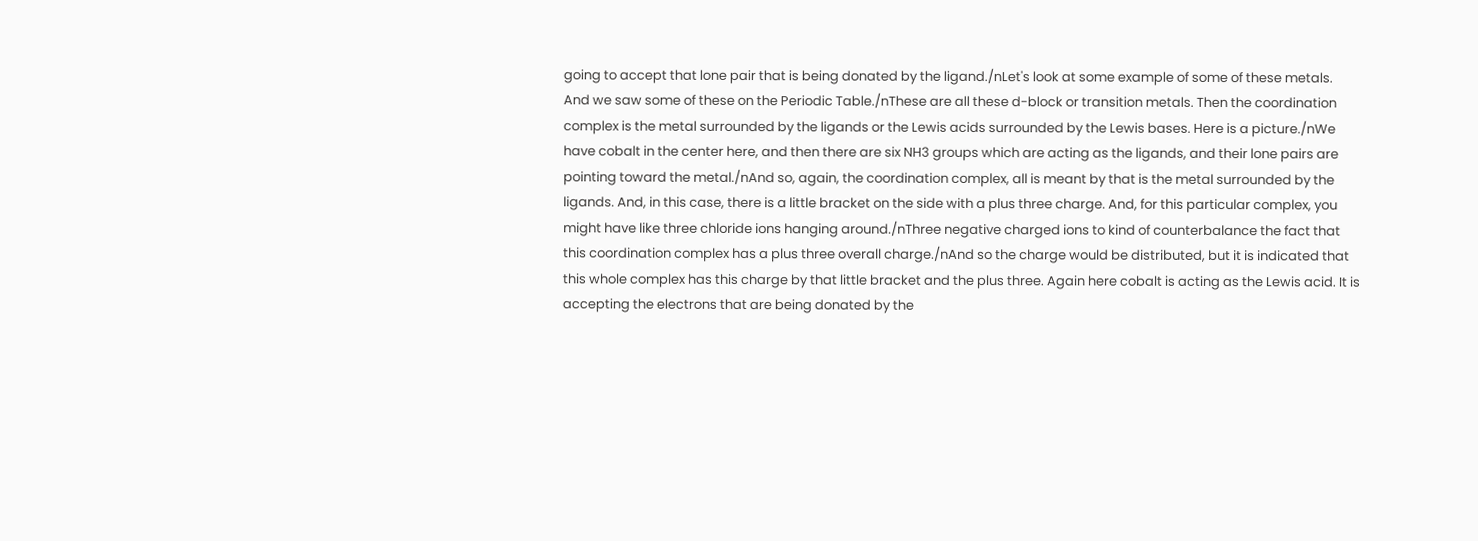going to accept that lone pair that is being donated by the ligand./nLet's look at some example of some of these metals. And we saw some of these on the Periodic Table./nThese are all these d-block or transition metals. Then the coordination complex is the metal surrounded by the ligands or the Lewis acids surrounded by the Lewis bases. Here is a picture./nWe have cobalt in the center here, and then there are six NH3 groups which are acting as the ligands, and their lone pairs are pointing toward the metal./nAnd so, again, the coordination complex, all is meant by that is the metal surrounded by the ligands. And, in this case, there is a little bracket on the side with a plus three charge. And, for this particular complex, you might have like three chloride ions hanging around./nThree negative charged ions to kind of counterbalance the fact that this coordination complex has a plus three overall charge./nAnd so the charge would be distributed, but it is indicated that this whole complex has this charge by that little bracket and the plus three. Again here cobalt is acting as the Lewis acid. It is accepting the electrons that are being donated by the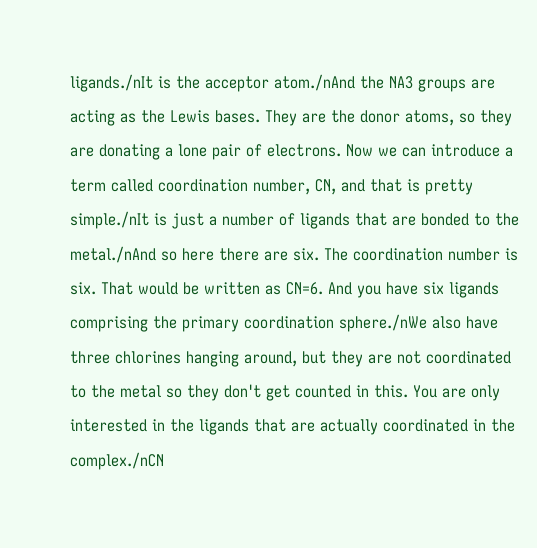ligands./nIt is the acceptor atom./nAnd the NA3 groups are acting as the Lewis bases. They are the donor atoms, so they are donating a lone pair of electrons. Now we can introduce a term called coordination number, CN, and that is pretty simple./nIt is just a number of ligands that are bonded to the metal./nAnd so here there are six. The coordination number is six. That would be written as CN=6. And you have six ligands comprising the primary coordination sphere./nWe also have three chlorines hanging around, but they are not coordinated to the metal so they don't get counted in this. You are only interested in the ligands that are actually coordinated in the complex./nCN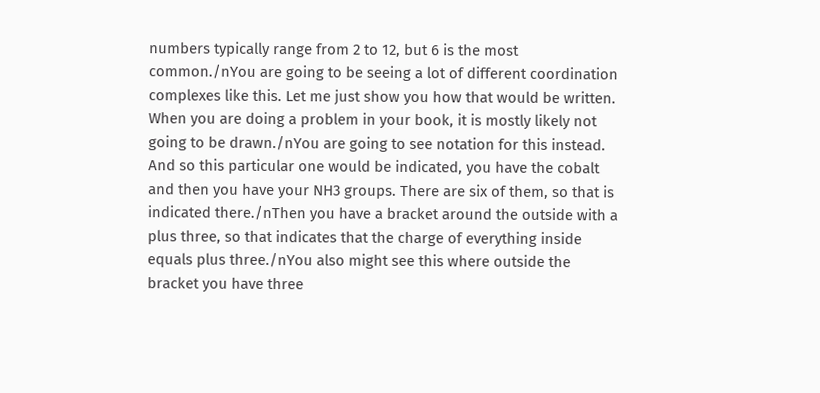numbers typically range from 2 to 12, but 6 is the most common./nYou are going to be seeing a lot of different coordination complexes like this. Let me just show you how that would be written. When you are doing a problem in your book, it is mostly likely not going to be drawn./nYou are going to see notation for this instead. And so this particular one would be indicated, you have the cobalt and then you have your NH3 groups. There are six of them, so that is indicated there./nThen you have a bracket around the outside with a plus three, so that indicates that the charge of everything inside equals plus three./nYou also might see this where outside the bracket you have three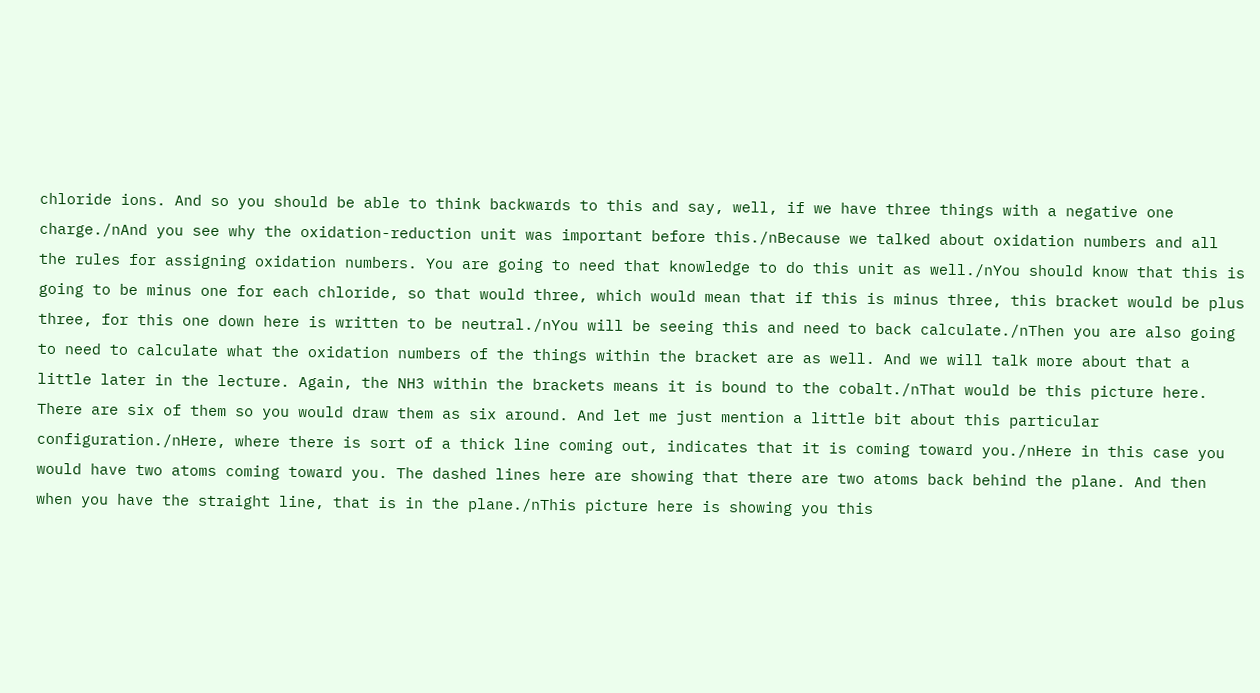chloride ions. And so you should be able to think backwards to this and say, well, if we have three things with a negative one charge./nAnd you see why the oxidation-reduction unit was important before this./nBecause we talked about oxidation numbers and all the rules for assigning oxidation numbers. You are going to need that knowledge to do this unit as well./nYou should know that this is going to be minus one for each chloride, so that would three, which would mean that if this is minus three, this bracket would be plus three, for this one down here is written to be neutral./nYou will be seeing this and need to back calculate./nThen you are also going to need to calculate what the oxidation numbers of the things within the bracket are as well. And we will talk more about that a little later in the lecture. Again, the NH3 within the brackets means it is bound to the cobalt./nThat would be this picture here. There are six of them so you would draw them as six around. And let me just mention a little bit about this particular configuration./nHere, where there is sort of a thick line coming out, indicates that it is coming toward you./nHere in this case you would have two atoms coming toward you. The dashed lines here are showing that there are two atoms back behind the plane. And then when you have the straight line, that is in the plane./nThis picture here is showing you this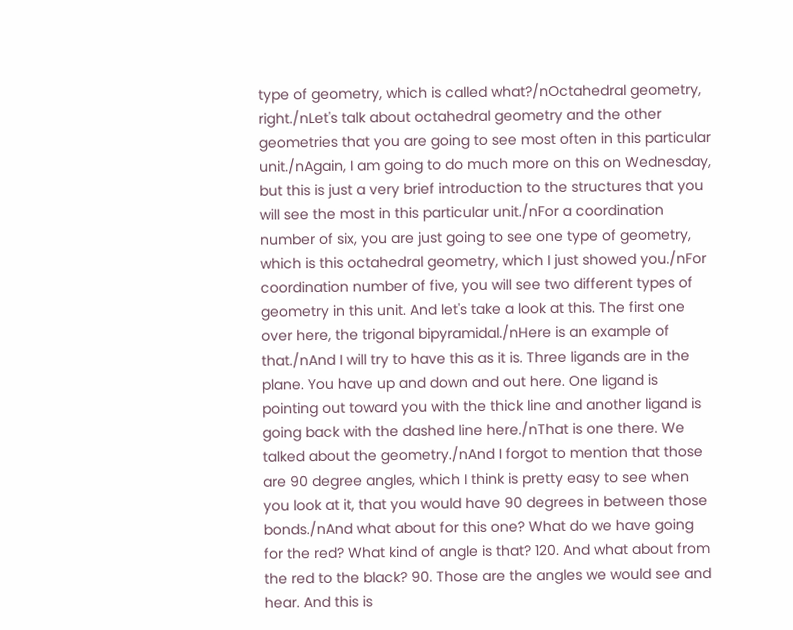type of geometry, which is called what?/nOctahedral geometry, right./nLet's talk about octahedral geometry and the other geometries that you are going to see most often in this particular unit./nAgain, I am going to do much more on this on Wednesday, but this is just a very brief introduction to the structures that you will see the most in this particular unit./nFor a coordination number of six, you are just going to see one type of geometry, which is this octahedral geometry, which I just showed you./nFor coordination number of five, you will see two different types of geometry in this unit. And let's take a look at this. The first one over here, the trigonal bipyramidal./nHere is an example of that./nAnd I will try to have this as it is. Three ligands are in the plane. You have up and down and out here. One ligand is pointing out toward you with the thick line and another ligand is going back with the dashed line here./nThat is one there. We talked about the geometry./nAnd I forgot to mention that those are 90 degree angles, which I think is pretty easy to see when you look at it, that you would have 90 degrees in between those bonds./nAnd what about for this one? What do we have going for the red? What kind of angle is that? 120. And what about from the red to the black? 90. Those are the angles we would see and hear. And this is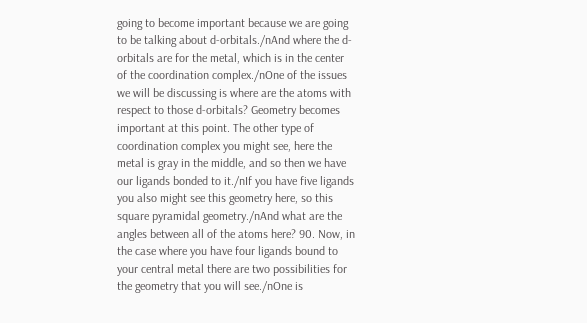going to become important because we are going to be talking about d-orbitals./nAnd where the d-orbitals are for the metal, which is in the center of the coordination complex./nOne of the issues we will be discussing is where are the atoms with respect to those d-orbitals? Geometry becomes important at this point. The other type of coordination complex you might see, here the metal is gray in the middle, and so then we have our ligands bonded to it./nIf you have five ligands you also might see this geometry here, so this square pyramidal geometry./nAnd what are the angles between all of the atoms here? 90. Now, in the case where you have four ligands bound to your central metal there are two possibilities for the geometry that you will see./nOne is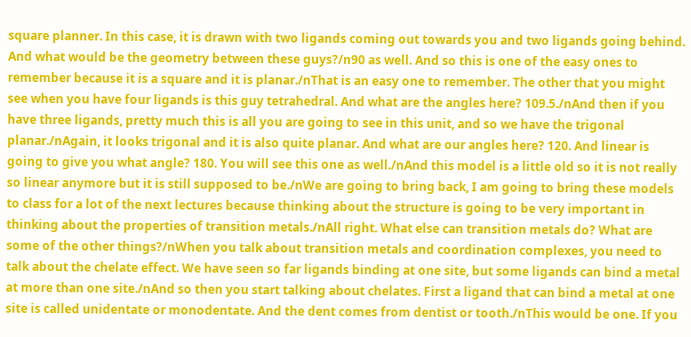square planner. In this case, it is drawn with two ligands coming out towards you and two ligands going behind. And what would be the geometry between these guys?/n90 as well. And so this is one of the easy ones to remember because it is a square and it is planar./nThat is an easy one to remember. The other that you might see when you have four ligands is this guy tetrahedral. And what are the angles here? 109.5./nAnd then if you have three ligands, pretty much this is all you are going to see in this unit, and so we have the trigonal planar./nAgain, it looks trigonal and it is also quite planar. And what are our angles here? 120. And linear is going to give you what angle? 180. You will see this one as well./nAnd this model is a little old so it is not really so linear anymore but it is still supposed to be./nWe are going to bring back, I am going to bring these models to class for a lot of the next lectures because thinking about the structure is going to be very important in thinking about the properties of transition metals./nAll right. What else can transition metals do? What are some of the other things?/nWhen you talk about transition metals and coordination complexes, you need to talk about the chelate effect. We have seen so far ligands binding at one site, but some ligands can bind a metal at more than one site./nAnd so then you start talking about chelates. First a ligand that can bind a metal at one site is called unidentate or monodentate. And the dent comes from dentist or tooth./nThis would be one. If you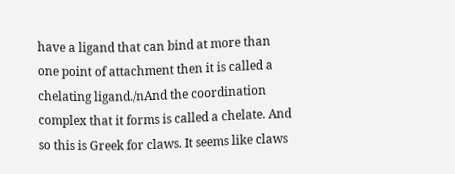have a ligand that can bind at more than one point of attachment then it is called a chelating ligand./nAnd the coordination complex that it forms is called a chelate. And so this is Greek for claws. It seems like claws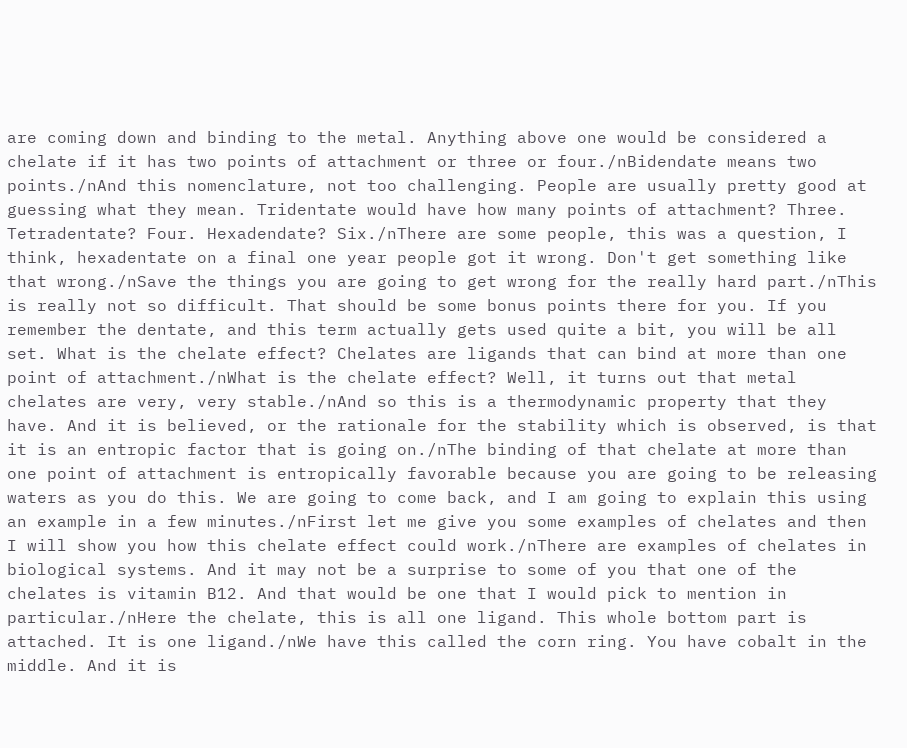are coming down and binding to the metal. Anything above one would be considered a chelate if it has two points of attachment or three or four./nBidendate means two points./nAnd this nomenclature, not too challenging. People are usually pretty good at guessing what they mean. Tridentate would have how many points of attachment? Three. Tetradentate? Four. Hexadendate? Six./nThere are some people, this was a question, I think, hexadentate on a final one year people got it wrong. Don't get something like that wrong./nSave the things you are going to get wrong for the really hard part./nThis is really not so difficult. That should be some bonus points there for you. If you remember the dentate, and this term actually gets used quite a bit, you will be all set. What is the chelate effect? Chelates are ligands that can bind at more than one point of attachment./nWhat is the chelate effect? Well, it turns out that metal chelates are very, very stable./nAnd so this is a thermodynamic property that they have. And it is believed, or the rationale for the stability which is observed, is that it is an entropic factor that is going on./nThe binding of that chelate at more than one point of attachment is entropically favorable because you are going to be releasing waters as you do this. We are going to come back, and I am going to explain this using an example in a few minutes./nFirst let me give you some examples of chelates and then I will show you how this chelate effect could work./nThere are examples of chelates in biological systems. And it may not be a surprise to some of you that one of the chelates is vitamin B12. And that would be one that I would pick to mention in particular./nHere the chelate, this is all one ligand. This whole bottom part is attached. It is one ligand./nWe have this called the corn ring. You have cobalt in the middle. And it is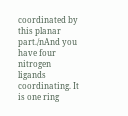coordinated by this planar part./nAnd you have four nitrogen ligands coordinating. It is one ring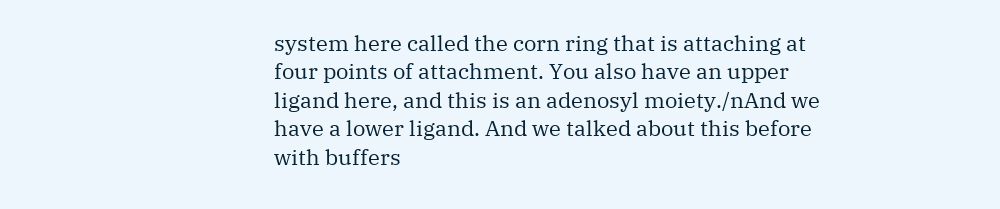system here called the corn ring that is attaching at four points of attachment. You also have an upper ligand here, and this is an adenosyl moiety./nAnd we have a lower ligand. And we talked about this before with buffers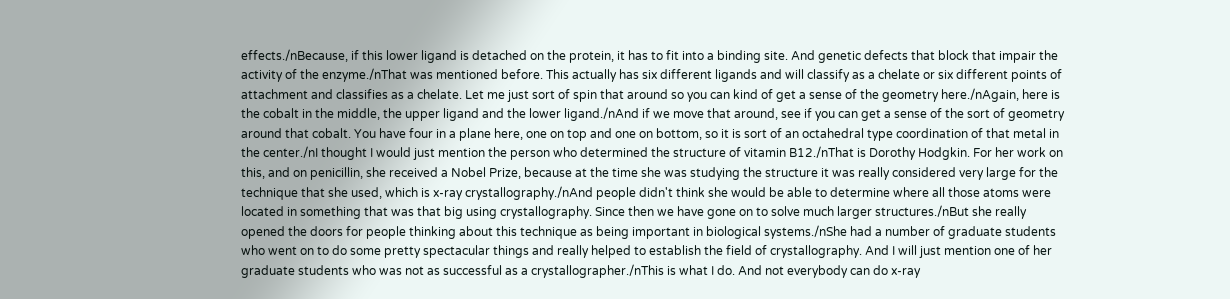effects./nBecause, if this lower ligand is detached on the protein, it has to fit into a binding site. And genetic defects that block that impair the activity of the enzyme./nThat was mentioned before. This actually has six different ligands and will classify as a chelate or six different points of attachment and classifies as a chelate. Let me just sort of spin that around so you can kind of get a sense of the geometry here./nAgain, here is the cobalt in the middle, the upper ligand and the lower ligand./nAnd if we move that around, see if you can get a sense of the sort of geometry around that cobalt. You have four in a plane here, one on top and one on bottom, so it is sort of an octahedral type coordination of that metal in the center./nI thought I would just mention the person who determined the structure of vitamin B12./nThat is Dorothy Hodgkin. For her work on this, and on penicillin, she received a Nobel Prize, because at the time she was studying the structure it was really considered very large for the technique that she used, which is x-ray crystallography./nAnd people didn't think she would be able to determine where all those atoms were located in something that was that big using crystallography. Since then we have gone on to solve much larger structures./nBut she really opened the doors for people thinking about this technique as being important in biological systems./nShe had a number of graduate students who went on to do some pretty spectacular things and really helped to establish the field of crystallography. And I will just mention one of her graduate students who was not as successful as a crystallographer./nThis is what I do. And not everybody can do x-ray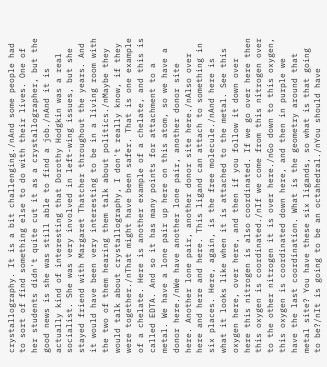crystallography. It is a bit challenging./nAnd some people had to sort of find something else to do with their lives. One of her students didn't quite cut it as a crystallographer, but the good news is she was still able to find a job./nAnd it is actually kind of interesting that Dorothy Hodgkin was a real socialist. She was very involved in left-wing issues, but she stayed friend with Margaret Thatcher throughout the years. And it would have been very interesting to be in a living room with the two of them hearing them talk about politics./nMaybe they would talk about crystallography, I don't really know, if they were together./nThat might have been safer. That is one example of a chelate. Here is another example of a chelate, and this is called EDTA. And so it has many points for attachment to a metal. We have a lone pair up here on this atom, so we have a donor here./nWe have another lone pair, another donor site here. Another lone pair, another donor site here./nAlso over here and here and here. This ligand can attach to something in six places. Here, again, is the free molecule./nAnd here is what it looks like when it is attached to the metal. See this oxygen here, over here, and then if you follow it down over here this nitrogen is also coordinated. If we go over here then this oxygen is coordinated./nIf we come from this nitrogen over to the other nitrogen it is over here./nGo down to this oxygen, this oxygen is coordinated down here, and then in purple we have the last coordination. What is the geometry around that metal site? You have these six ligands, so what is that going to be?/nIt is going to be an octahedral./nYou should have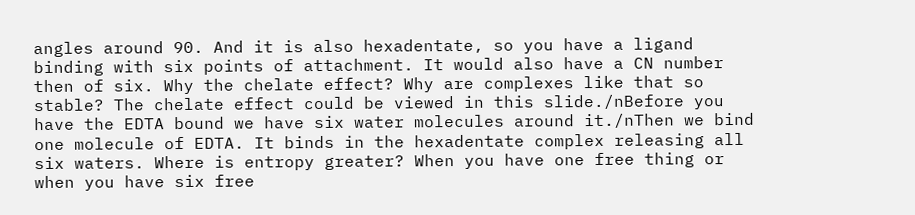angles around 90. And it is also hexadentate, so you have a ligand binding with six points of attachment. It would also have a CN number then of six. Why the chelate effect? Why are complexes like that so stable? The chelate effect could be viewed in this slide./nBefore you have the EDTA bound we have six water molecules around it./nThen we bind one molecule of EDTA. It binds in the hexadentate complex releasing all six waters. Where is entropy greater? When you have one free thing or when you have six free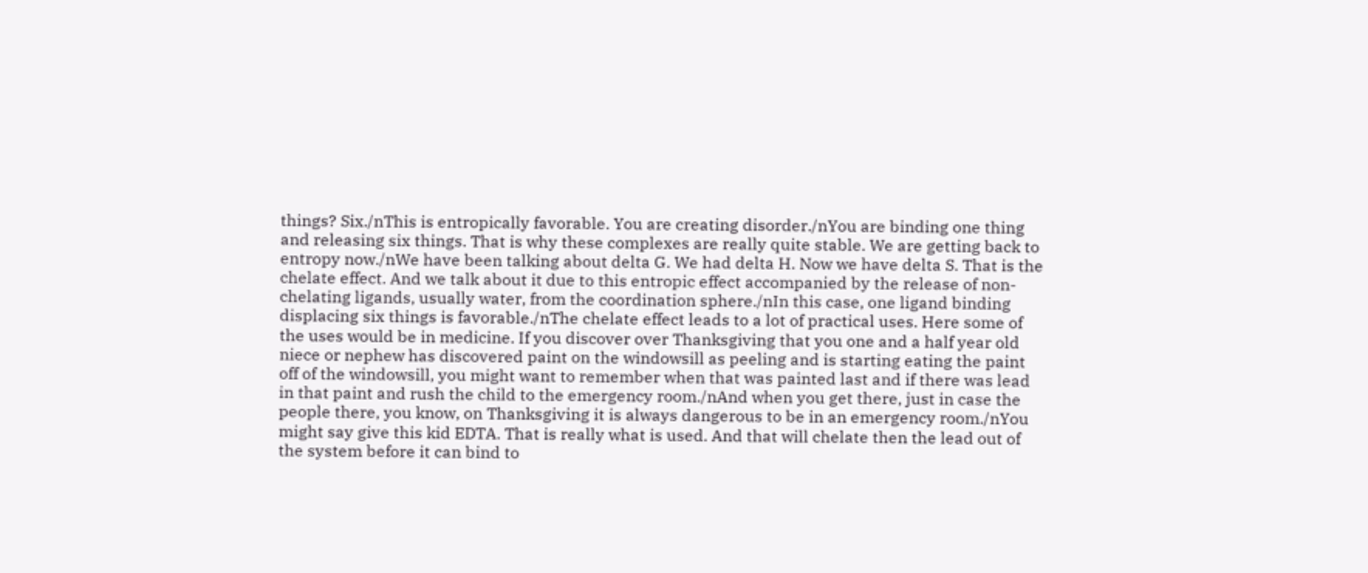things? Six./nThis is entropically favorable. You are creating disorder./nYou are binding one thing and releasing six things. That is why these complexes are really quite stable. We are getting back to entropy now./nWe have been talking about delta G. We had delta H. Now we have delta S. That is the chelate effect. And we talk about it due to this entropic effect accompanied by the release of non-chelating ligands, usually water, from the coordination sphere./nIn this case, one ligand binding displacing six things is favorable./nThe chelate effect leads to a lot of practical uses. Here some of the uses would be in medicine. If you discover over Thanksgiving that you one and a half year old niece or nephew has discovered paint on the windowsill as peeling and is starting eating the paint off of the windowsill, you might want to remember when that was painted last and if there was lead in that paint and rush the child to the emergency room./nAnd when you get there, just in case the people there, you know, on Thanksgiving it is always dangerous to be in an emergency room./nYou might say give this kid EDTA. That is really what is used. And that will chelate then the lead out of the system before it can bind to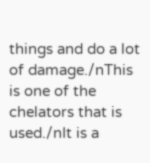things and do a lot of damage./nThis is one of the chelators that is used./nIt is a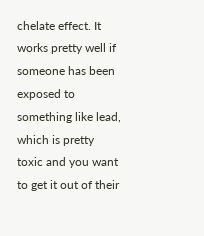chelate effect. It works pretty well if someone has been exposed to something like lead, which is pretty toxic and you want to get it out of their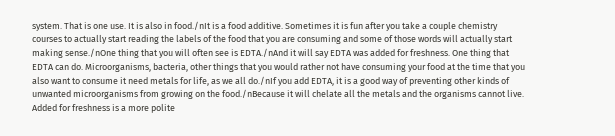system. That is one use. It is also in food./nIt is a food additive. Sometimes it is fun after you take a couple chemistry courses to actually start reading the labels of the food that you are consuming and some of those words will actually start making sense./nOne thing that you will often see is EDTA./nAnd it will say EDTA was added for freshness. One thing that EDTA can do. Microorganisms, bacteria, other things that you would rather not have consuming your food at the time that you also want to consume it need metals for life, as we all do./nIf you add EDTA, it is a good way of preventing other kinds of unwanted microorganisms from growing on the food./nBecause it will chelate all the metals and the organisms cannot live. Added for freshness is a more polite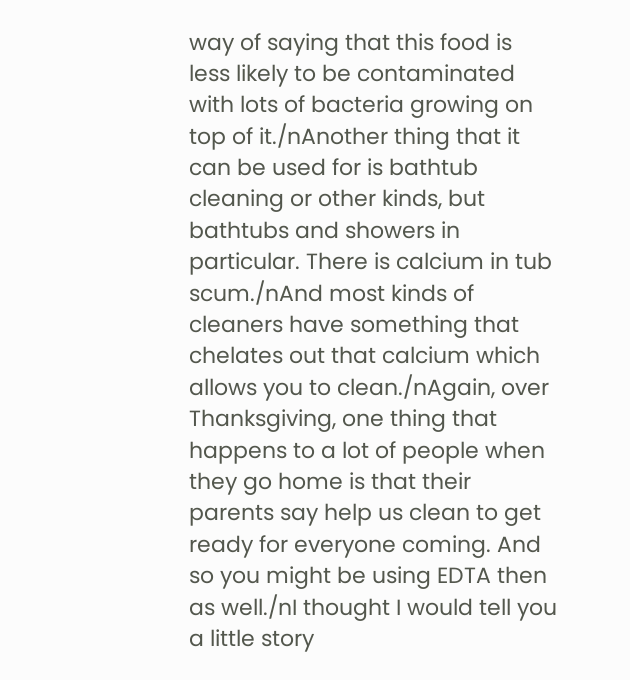way of saying that this food is less likely to be contaminated with lots of bacteria growing on top of it./nAnother thing that it can be used for is bathtub cleaning or other kinds, but bathtubs and showers in particular. There is calcium in tub scum./nAnd most kinds of cleaners have something that chelates out that calcium which allows you to clean./nAgain, over Thanksgiving, one thing that happens to a lot of people when they go home is that their parents say help us clean to get ready for everyone coming. And so you might be using EDTA then as well./nI thought I would tell you a little story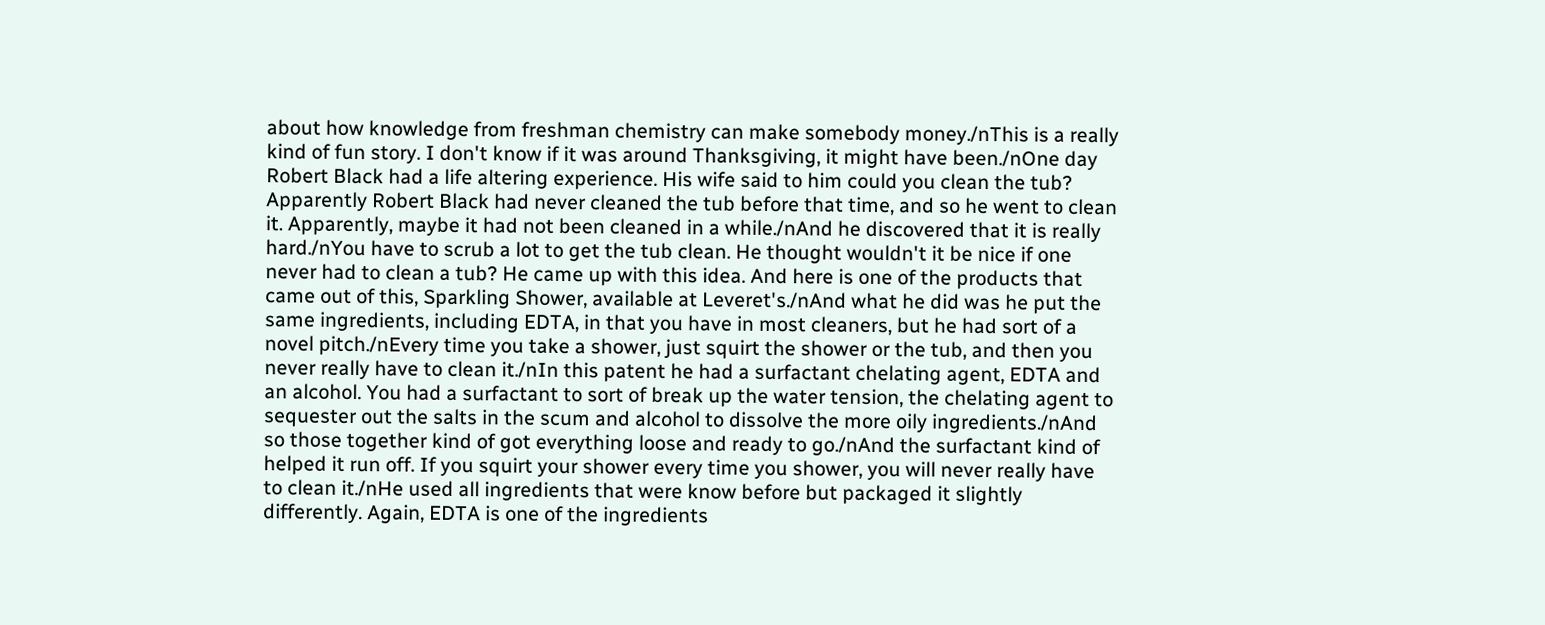about how knowledge from freshman chemistry can make somebody money./nThis is a really kind of fun story. I don't know if it was around Thanksgiving, it might have been./nOne day Robert Black had a life altering experience. His wife said to him could you clean the tub? Apparently Robert Black had never cleaned the tub before that time, and so he went to clean it. Apparently, maybe it had not been cleaned in a while./nAnd he discovered that it is really hard./nYou have to scrub a lot to get the tub clean. He thought wouldn't it be nice if one never had to clean a tub? He came up with this idea. And here is one of the products that came out of this, Sparkling Shower, available at Leveret's./nAnd what he did was he put the same ingredients, including EDTA, in that you have in most cleaners, but he had sort of a novel pitch./nEvery time you take a shower, just squirt the shower or the tub, and then you never really have to clean it./nIn this patent he had a surfactant chelating agent, EDTA and an alcohol. You had a surfactant to sort of break up the water tension, the chelating agent to sequester out the salts in the scum and alcohol to dissolve the more oily ingredients./nAnd so those together kind of got everything loose and ready to go./nAnd the surfactant kind of helped it run off. If you squirt your shower every time you shower, you will never really have to clean it./nHe used all ingredients that were know before but packaged it slightly differently. Again, EDTA is one of the ingredients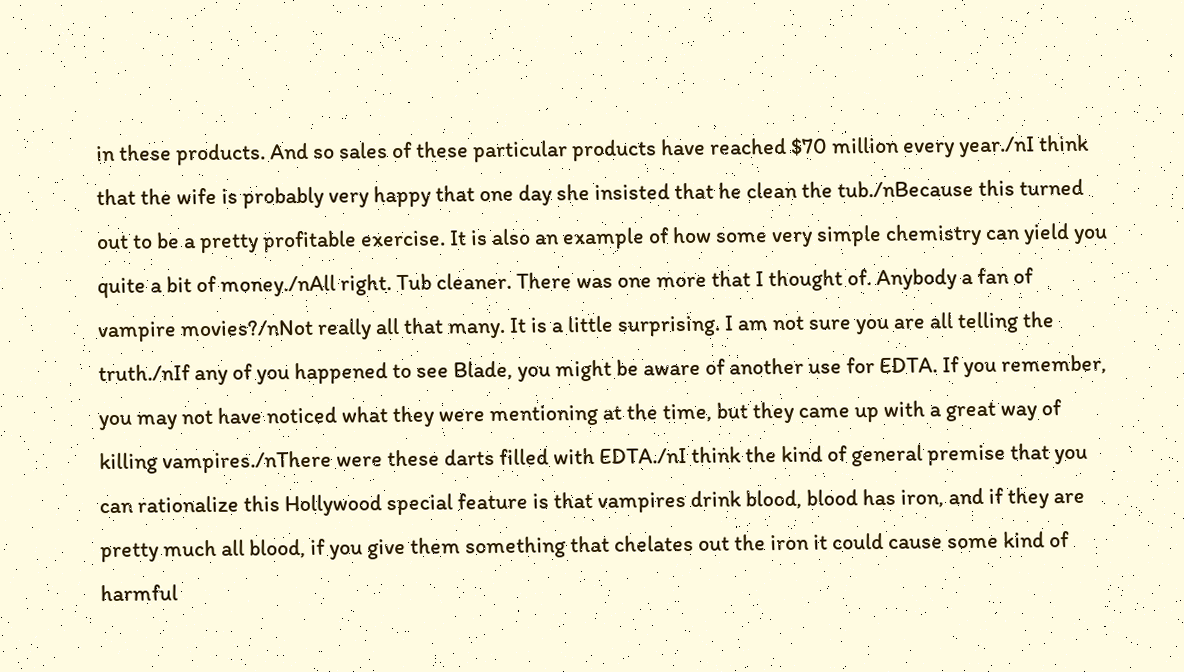in these products. And so sales of these particular products have reached $70 million every year./nI think that the wife is probably very happy that one day she insisted that he clean the tub./nBecause this turned out to be a pretty profitable exercise. It is also an example of how some very simple chemistry can yield you quite a bit of money./nAll right. Tub cleaner. There was one more that I thought of. Anybody a fan of vampire movies?/nNot really all that many. It is a little surprising. I am not sure you are all telling the truth./nIf any of you happened to see Blade, you might be aware of another use for EDTA. If you remember, you may not have noticed what they were mentioning at the time, but they came up with a great way of killing vampires./nThere were these darts filled with EDTA./nI think the kind of general premise that you can rationalize this Hollywood special feature is that vampires drink blood, blood has iron, and if they are pretty much all blood, if you give them something that chelates out the iron it could cause some kind of harmful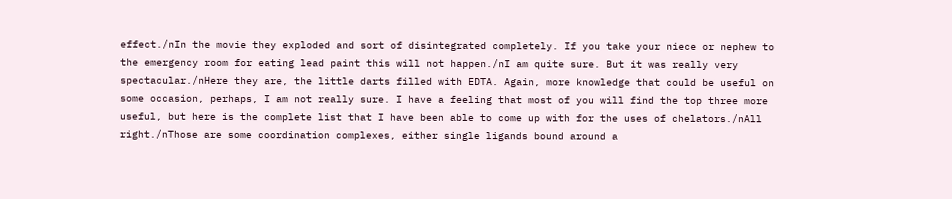effect./nIn the movie they exploded and sort of disintegrated completely. If you take your niece or nephew to the emergency room for eating lead paint this will not happen./nI am quite sure. But it was really very spectacular./nHere they are, the little darts filled with EDTA. Again, more knowledge that could be useful on some occasion, perhaps, I am not really sure. I have a feeling that most of you will find the top three more useful, but here is the complete list that I have been able to come up with for the uses of chelators./nAll right./nThose are some coordination complexes, either single ligands bound around a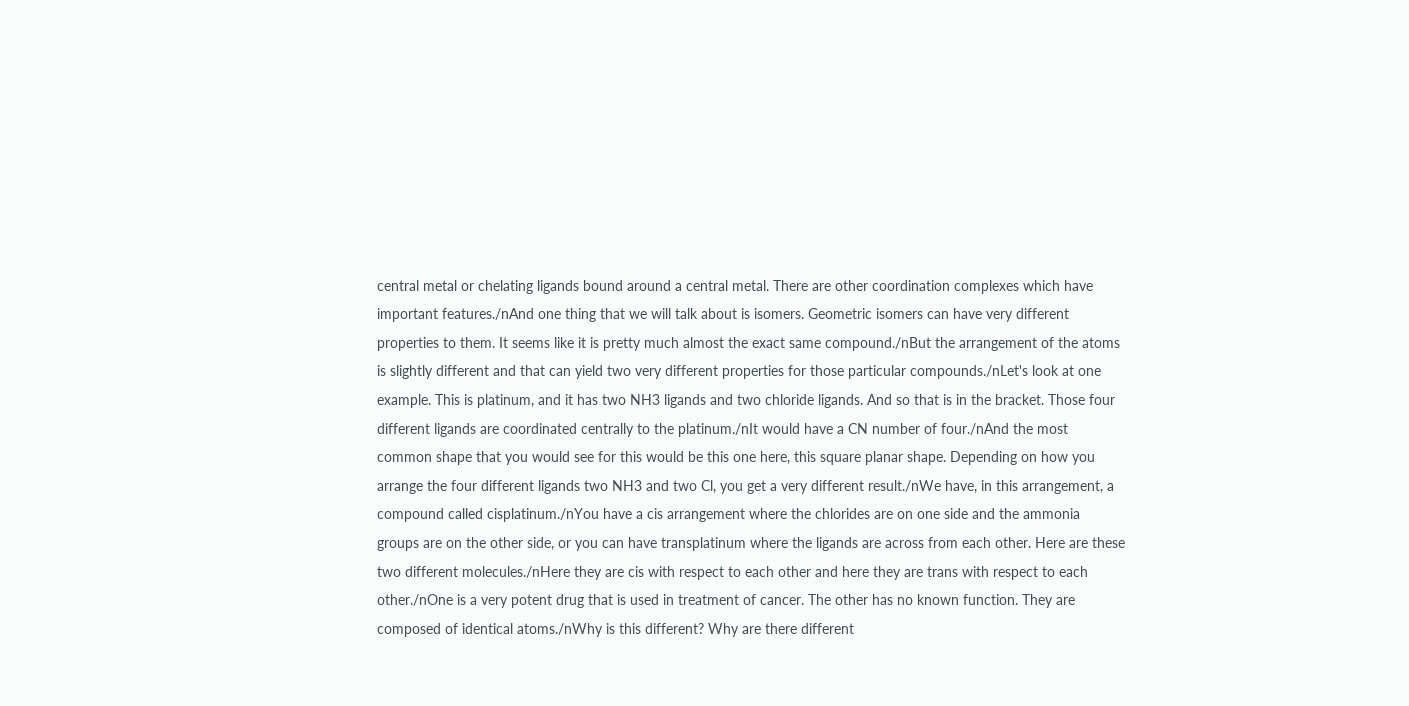central metal or chelating ligands bound around a central metal. There are other coordination complexes which have important features./nAnd one thing that we will talk about is isomers. Geometric isomers can have very different properties to them. It seems like it is pretty much almost the exact same compound./nBut the arrangement of the atoms is slightly different and that can yield two very different properties for those particular compounds./nLet's look at one example. This is platinum, and it has two NH3 ligands and two chloride ligands. And so that is in the bracket. Those four different ligands are coordinated centrally to the platinum./nIt would have a CN number of four./nAnd the most common shape that you would see for this would be this one here, this square planar shape. Depending on how you arrange the four different ligands two NH3 and two Cl, you get a very different result./nWe have, in this arrangement, a compound called cisplatinum./nYou have a cis arrangement where the chlorides are on one side and the ammonia groups are on the other side, or you can have transplatinum where the ligands are across from each other. Here are these two different molecules./nHere they are cis with respect to each other and here they are trans with respect to each other./nOne is a very potent drug that is used in treatment of cancer. The other has no known function. They are composed of identical atoms./nWhy is this different? Why are there different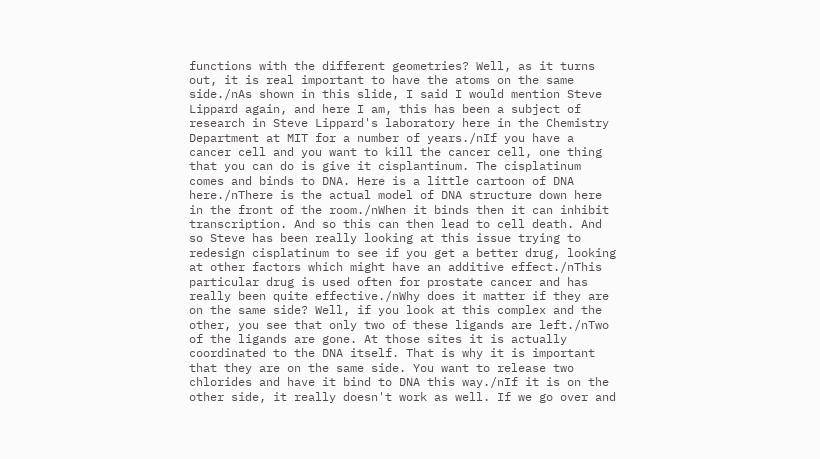functions with the different geometries? Well, as it turns out, it is real important to have the atoms on the same side./nAs shown in this slide, I said I would mention Steve Lippard again, and here I am, this has been a subject of research in Steve Lippard's laboratory here in the Chemistry Department at MIT for a number of years./nIf you have a cancer cell and you want to kill the cancer cell, one thing that you can do is give it cisplantinum. The cisplatinum comes and binds to DNA. Here is a little cartoon of DNA here./nThere is the actual model of DNA structure down here in the front of the room./nWhen it binds then it can inhibit transcription. And so this can then lead to cell death. And so Steve has been really looking at this issue trying to redesign cisplatinum to see if you get a better drug, looking at other factors which might have an additive effect./nThis particular drug is used often for prostate cancer and has really been quite effective./nWhy does it matter if they are on the same side? Well, if you look at this complex and the other, you see that only two of these ligands are left./nTwo of the ligands are gone. At those sites it is actually coordinated to the DNA itself. That is why it is important that they are on the same side. You want to release two chlorides and have it bind to DNA this way./nIf it is on the other side, it really doesn't work as well. If we go over and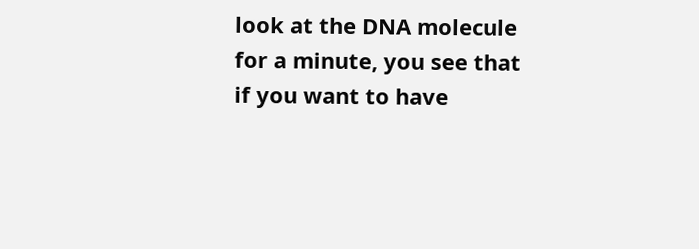look at the DNA molecule for a minute, you see that if you want to have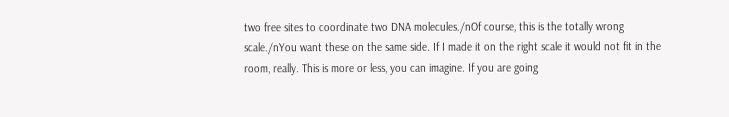two free sites to coordinate two DNA molecules./nOf course, this is the totally wrong scale./nYou want these on the same side. If I made it on the right scale it would not fit in the room, really. This is more or less, you can imagine. If you are going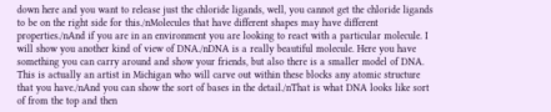down here and you want to release just the chloride ligands, well, you cannot get the chloride ligands to be on the right side for this./nMolecules that have different shapes may have different properties./nAnd if you are in an environment you are looking to react with a particular molecule. I will show you another kind of view of DNA./nDNA is a really beautiful molecule. Here you have something you can carry around and show your friends, but also there is a smaller model of DNA. This is actually an artist in Michigan who will carve out within these blocks any atomic structure that you have./nAnd you can show the sort of bases in the detail./nThat is what DNA looks like sort of from the top and then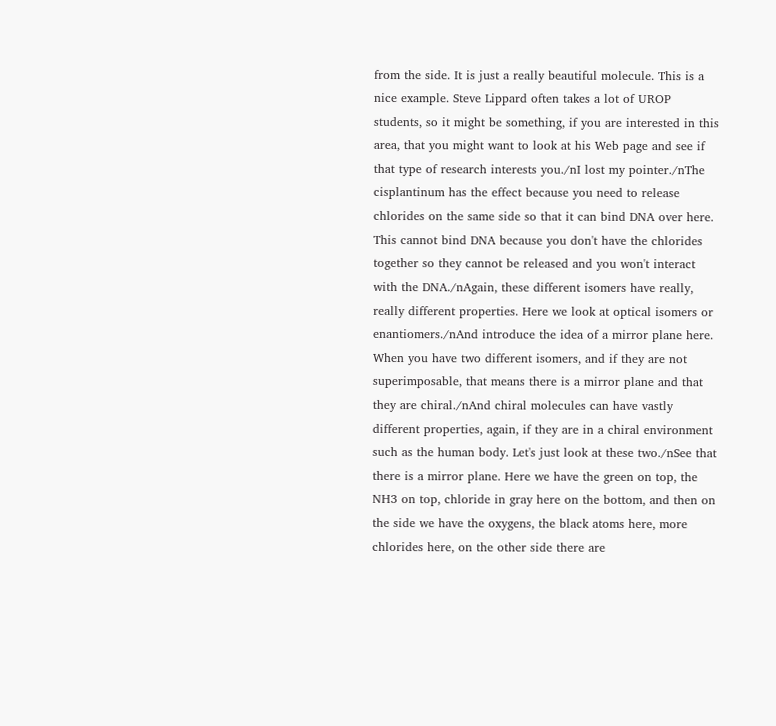from the side. It is just a really beautiful molecule. This is a nice example. Steve Lippard often takes a lot of UROP students, so it might be something, if you are interested in this area, that you might want to look at his Web page and see if that type of research interests you./nI lost my pointer./nThe cisplantinum has the effect because you need to release chlorides on the same side so that it can bind DNA over here. This cannot bind DNA because you don't have the chlorides together so they cannot be released and you won't interact with the DNA./nAgain, these different isomers have really, really different properties. Here we look at optical isomers or enantiomers./nAnd introduce the idea of a mirror plane here. When you have two different isomers, and if they are not superimposable, that means there is a mirror plane and that they are chiral./nAnd chiral molecules can have vastly different properties, again, if they are in a chiral environment such as the human body. Let's just look at these two./nSee that there is a mirror plane. Here we have the green on top, the NH3 on top, chloride in gray here on the bottom, and then on the side we have the oxygens, the black atoms here, more chlorides here, on the other side there are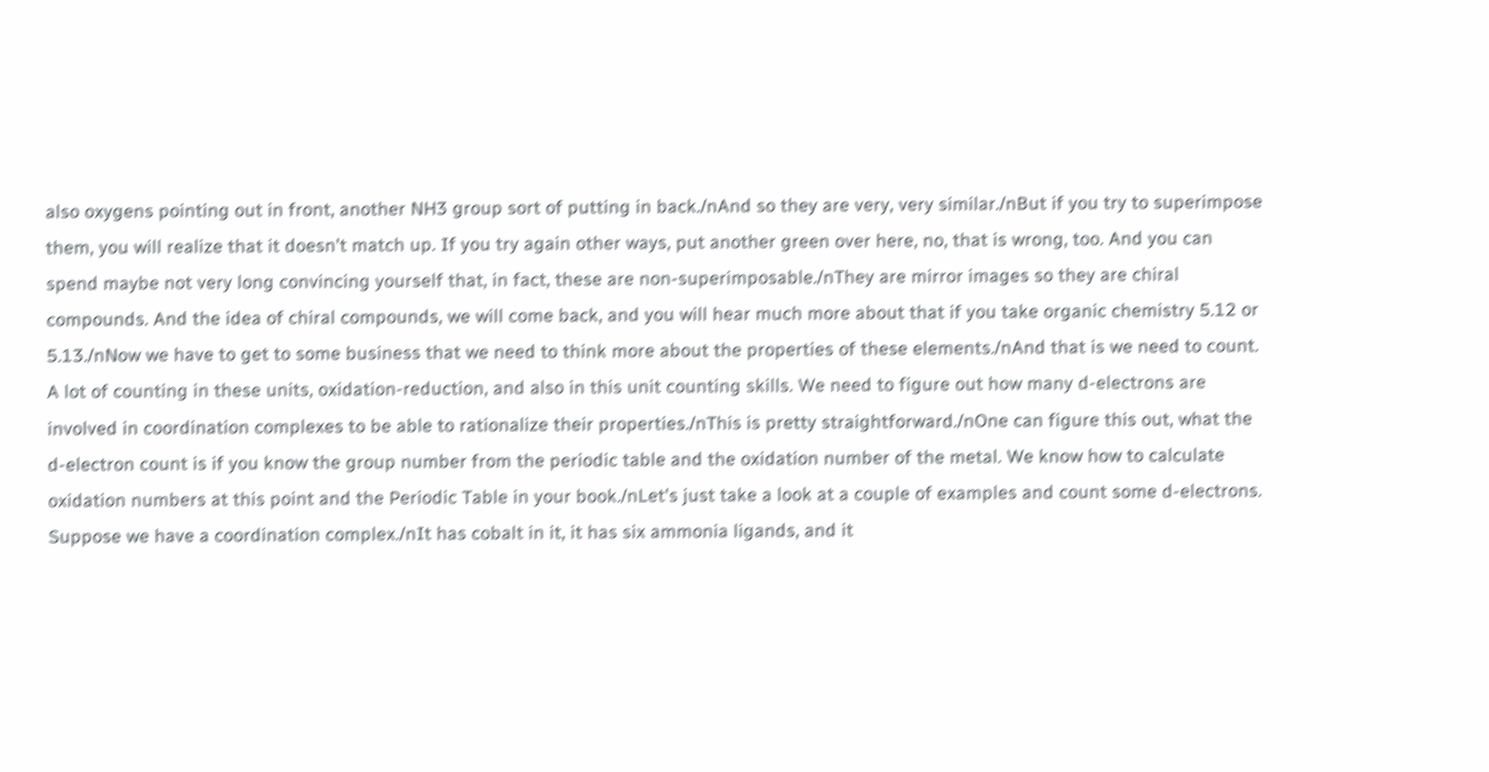also oxygens pointing out in front, another NH3 group sort of putting in back./nAnd so they are very, very similar./nBut if you try to superimpose them, you will realize that it doesn't match up. If you try again other ways, put another green over here, no, that is wrong, too. And you can spend maybe not very long convincing yourself that, in fact, these are non-superimposable./nThey are mirror images so they are chiral compounds. And the idea of chiral compounds, we will come back, and you will hear much more about that if you take organic chemistry 5.12 or 5.13./nNow we have to get to some business that we need to think more about the properties of these elements./nAnd that is we need to count. A lot of counting in these units, oxidation-reduction, and also in this unit counting skills. We need to figure out how many d-electrons are involved in coordination complexes to be able to rationalize their properties./nThis is pretty straightforward./nOne can figure this out, what the d-electron count is if you know the group number from the periodic table and the oxidation number of the metal. We know how to calculate oxidation numbers at this point and the Periodic Table in your book./nLet's just take a look at a couple of examples and count some d-electrons. Suppose we have a coordination complex./nIt has cobalt in it, it has six ammonia ligands, and it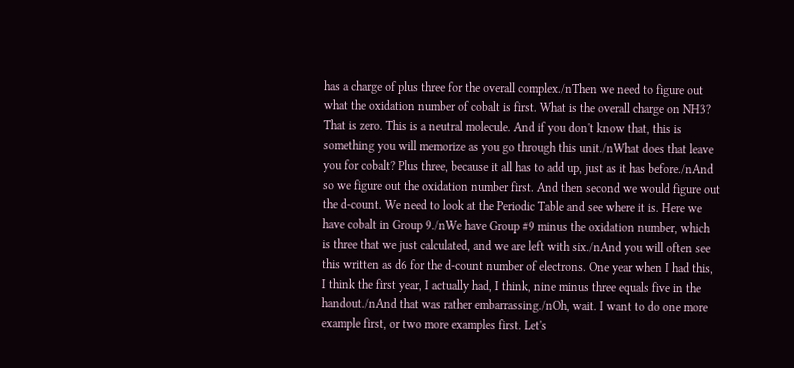has a charge of plus three for the overall complex./nThen we need to figure out what the oxidation number of cobalt is first. What is the overall charge on NH3? That is zero. This is a neutral molecule. And if you don't know that, this is something you will memorize as you go through this unit./nWhat does that leave you for cobalt? Plus three, because it all has to add up, just as it has before./nAnd so we figure out the oxidation number first. And then second we would figure out the d-count. We need to look at the Periodic Table and see where it is. Here we have cobalt in Group 9./nWe have Group #9 minus the oxidation number, which is three that we just calculated, and we are left with six./nAnd you will often see this written as d6 for the d-count number of electrons. One year when I had this, I think the first year, I actually had, I think, nine minus three equals five in the handout./nAnd that was rather embarrassing./nOh, wait. I want to do one more example first, or two more examples first. Let's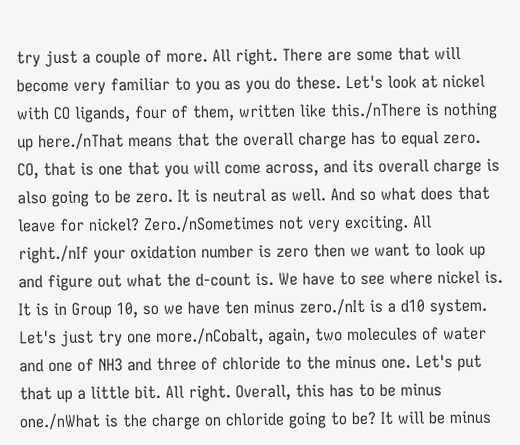try just a couple of more. All right. There are some that will become very familiar to you as you do these. Let's look at nickel with CO ligands, four of them, written like this./nThere is nothing up here./nThat means that the overall charge has to equal zero. CO, that is one that you will come across, and its overall charge is also going to be zero. It is neutral as well. And so what does that leave for nickel? Zero./nSometimes not very exciting. All right./nIf your oxidation number is zero then we want to look up and figure out what the d-count is. We have to see where nickel is. It is in Group 10, so we have ten minus zero./nIt is a d10 system. Let's just try one more./nCobalt, again, two molecules of water and one of NH3 and three of chloride to the minus one. Let's put that up a little bit. All right. Overall, this has to be minus one./nWhat is the charge on chloride going to be? It will be minus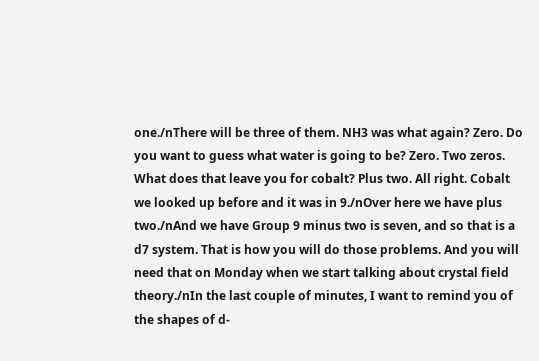one./nThere will be three of them. NH3 was what again? Zero. Do you want to guess what water is going to be? Zero. Two zeros. What does that leave you for cobalt? Plus two. All right. Cobalt we looked up before and it was in 9./nOver here we have plus two./nAnd we have Group 9 minus two is seven, and so that is a d7 system. That is how you will do those problems. And you will need that on Monday when we start talking about crystal field theory./nIn the last couple of minutes, I want to remind you of the shapes of d-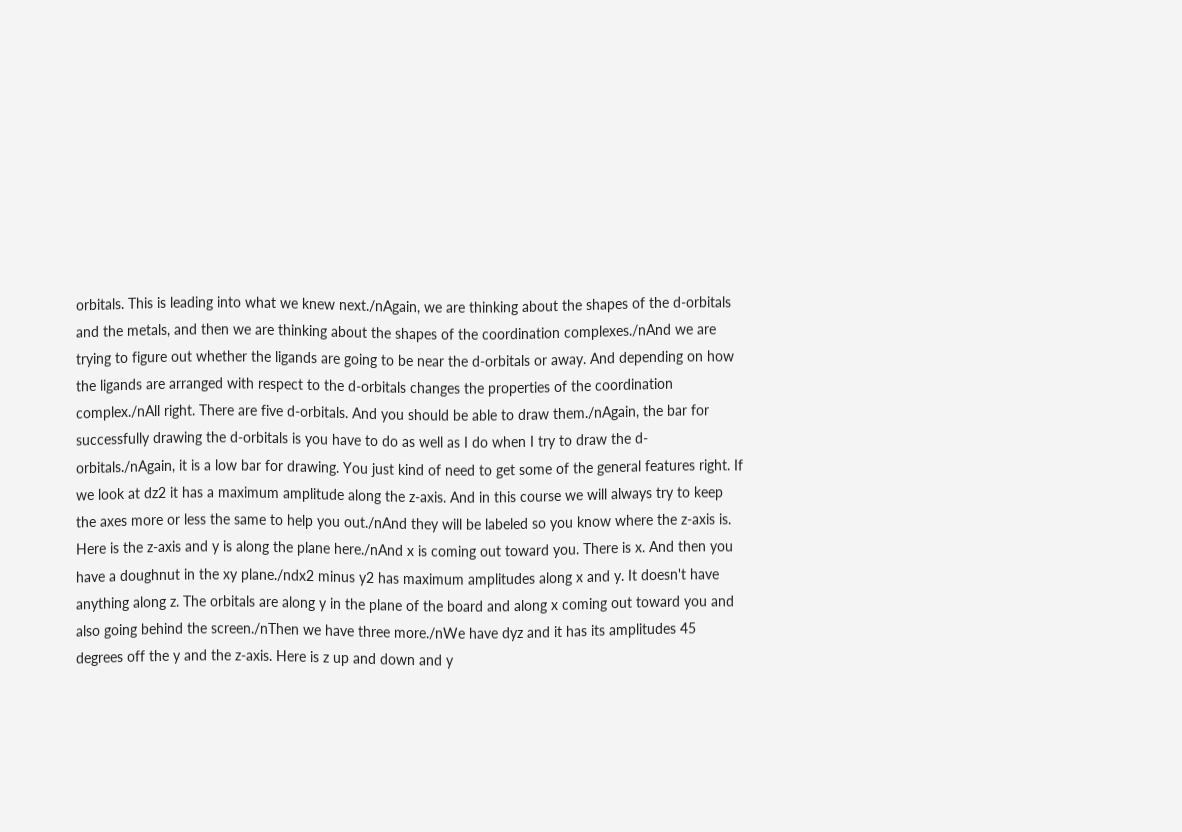orbitals. This is leading into what we knew next./nAgain, we are thinking about the shapes of the d-orbitals and the metals, and then we are thinking about the shapes of the coordination complexes./nAnd we are trying to figure out whether the ligands are going to be near the d-orbitals or away. And depending on how the ligands are arranged with respect to the d-orbitals changes the properties of the coordination complex./nAll right. There are five d-orbitals. And you should be able to draw them./nAgain, the bar for successfully drawing the d-orbitals is you have to do as well as I do when I try to draw the d-orbitals./nAgain, it is a low bar for drawing. You just kind of need to get some of the general features right. If we look at dz2 it has a maximum amplitude along the z-axis. And in this course we will always try to keep the axes more or less the same to help you out./nAnd they will be labeled so you know where the z-axis is. Here is the z-axis and y is along the plane here./nAnd x is coming out toward you. There is x. And then you have a doughnut in the xy plane./ndx2 minus y2 has maximum amplitudes along x and y. It doesn't have anything along z. The orbitals are along y in the plane of the board and along x coming out toward you and also going behind the screen./nThen we have three more./nWe have dyz and it has its amplitudes 45 degrees off the y and the z-axis. Here is z up and down and y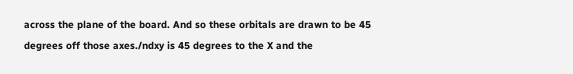across the plane of the board. And so these orbitals are drawn to be 45 degrees off those axes./ndxy is 45 degrees to the X and the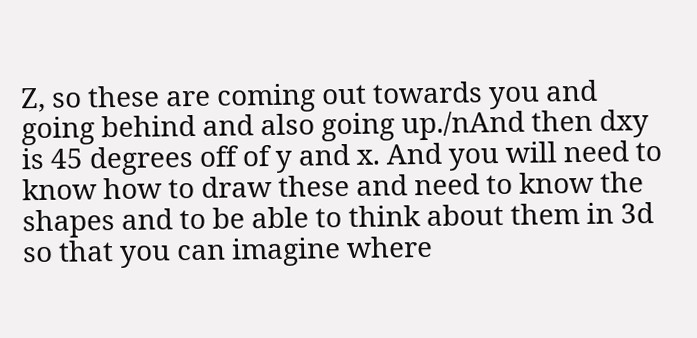Z, so these are coming out towards you and going behind and also going up./nAnd then dxy is 45 degrees off of y and x. And you will need to know how to draw these and need to know the shapes and to be able to think about them in 3d so that you can imagine where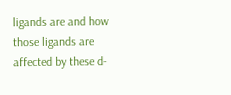ligands are and how those ligands are affected by these d-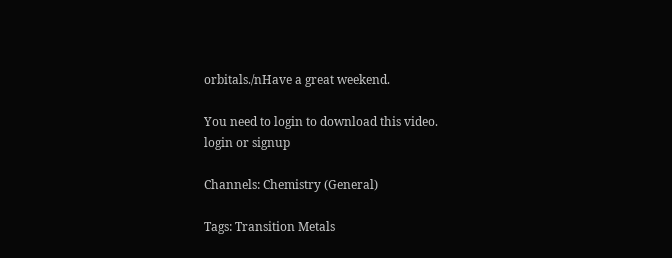orbitals./nHave a great weekend.

You need to login to download this video.
login or signup

Channels: Chemistry (General)

Tags: Transition Metals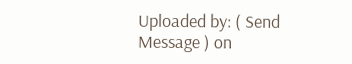Uploaded by: ( Send Message ) on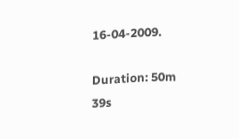16-04-2009.

Duration: 50m 39s